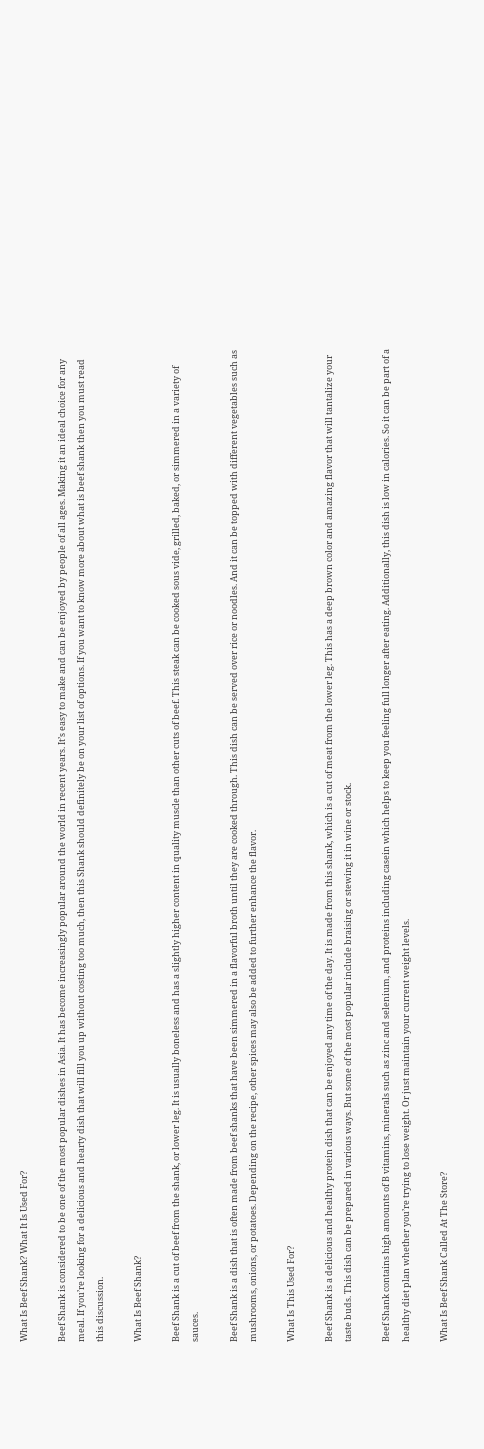What Is Beef Shank? What It Is Used For?

Beef Shank is considered to be one of the most popular dishes in Asia. It has become increasingly popular around the world in recent years. It’s easy to make and can be enjoyed by people of all ages. Making it an ideal choice for any meal. If you’re looking for a delicious and hearty dish that will fill you up without costing too much, then this Shank should definitely be on your list of options. If you want to know more about what is beef shank then you must read this discussion.

What Is Beef Shank?

Beef Shank is a cut of beef from the shank, or lower leg. It is usually boneless and has a slightly higher content in quality muscle than other cuts of beef. This steak can be cooked sous vide, grilled, baked, or simmered in a variety of sauces.

Beef Shank is a dish that is often made from beef shanks that have been simmered in a flavorful broth until they are cooked through. This dish can be served over rice or noodles. And it can be topped with different vegetables such as mushrooms, onions, or potatoes. Depending on the recipe, other spices may also be added to further enhance the flavor.

What Is This Used For?

Beef Shank is a delicious and healthy protein dish that can be enjoyed any time of the day. It is made from this shank, which is a cut of meat from the lower leg. This has a deep brown color and amazing flavor that will tantalize your taste buds. This dish can be prepared in various ways. But some of the most popular include braising or stewing it in wine or stock.

Beef Shank contains high amounts of B vitamins, minerals such as zinc and selenium, and proteins including casein which helps to keep you feeling full longer after eating. Additionally, this dish is low in calories. So it can be part of a healthy diet plan whether you’re trying to lose weight. Or just maintain your current weight levels.

What Is Beef Shank Called At The Store?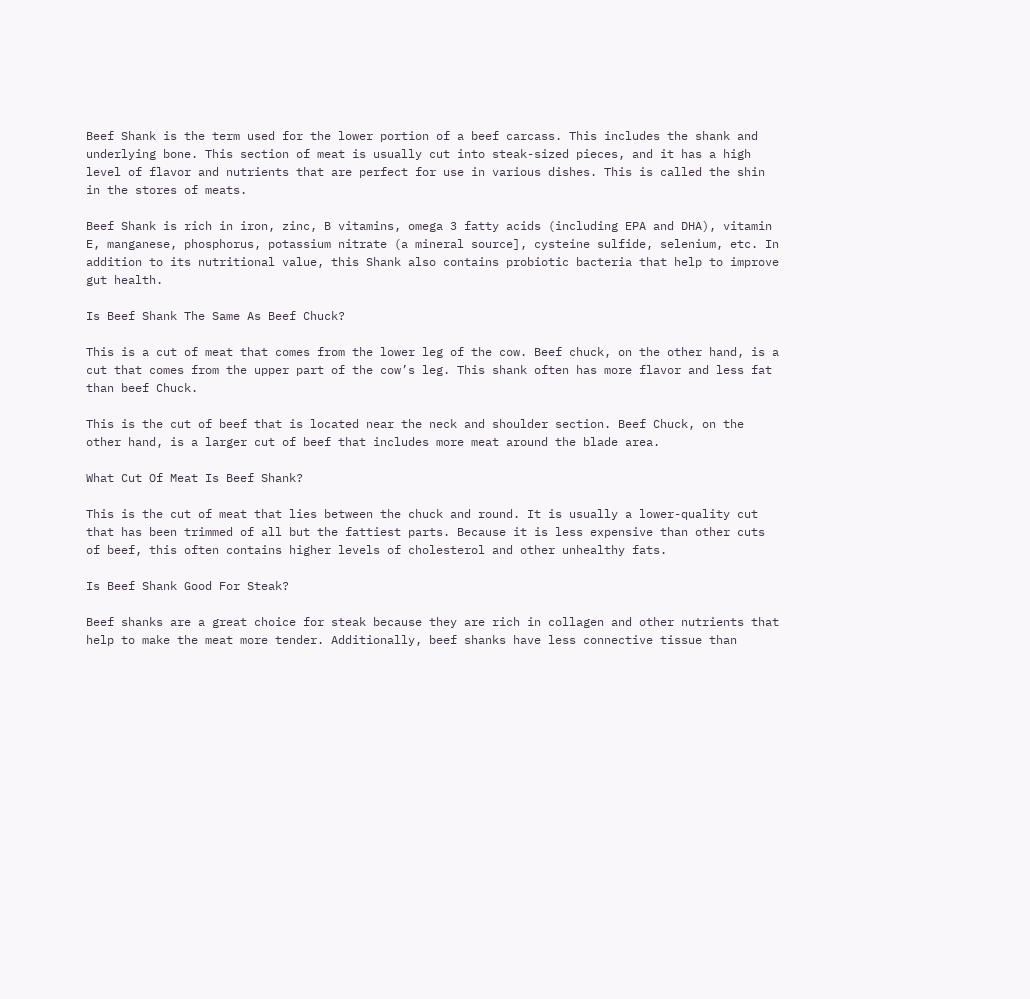Beef Shank is the term used for the lower portion of a beef carcass. This includes the shank and underlying bone. This section of meat is usually cut into steak-sized pieces, and it has a high level of flavor and nutrients that are perfect for use in various dishes. This is called the shin in the stores of meats.

Beef Shank is rich in iron, zinc, B vitamins, omega 3 fatty acids (including EPA and DHA), vitamin E, manganese, phosphorus, potassium nitrate (a mineral source], cysteine sulfide, selenium, etc. In addition to its nutritional value, this Shank also contains probiotic bacteria that help to improve gut health.

Is Beef Shank The Same As Beef Chuck?

This is a cut of meat that comes from the lower leg of the cow. Beef chuck, on the other hand, is a cut that comes from the upper part of the cow’s leg. This shank often has more flavor and less fat than beef Chuck.

This is the cut of beef that is located near the neck and shoulder section. Beef Chuck, on the other hand, is a larger cut of beef that includes more meat around the blade area.

What Cut Of Meat Is Beef Shank?

This is the cut of meat that lies between the chuck and round. It is usually a lower-quality cut that has been trimmed of all but the fattiest parts. Because it is less expensive than other cuts of beef, this often contains higher levels of cholesterol and other unhealthy fats.

Is Beef Shank Good For Steak?

Beef shanks are a great choice for steak because they are rich in collagen and other nutrients that help to make the meat more tender. Additionally, beef shanks have less connective tissue than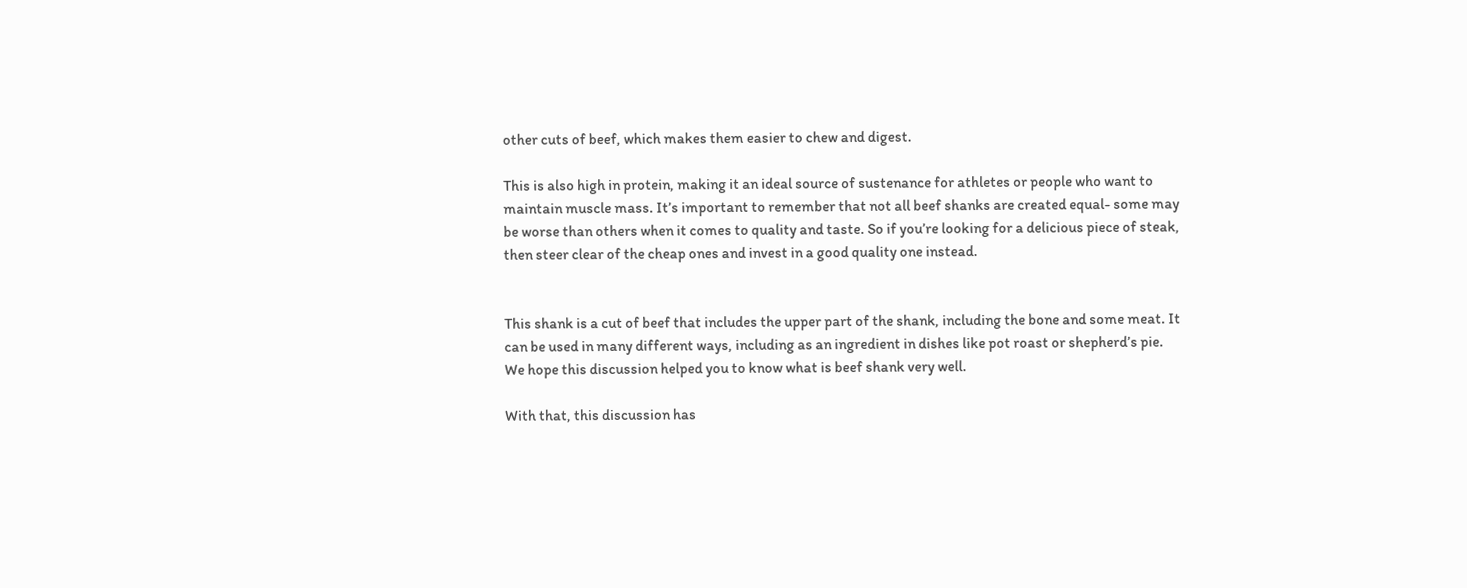other cuts of beef, which makes them easier to chew and digest.

This is also high in protein, making it an ideal source of sustenance for athletes or people who want to maintain muscle mass. It’s important to remember that not all beef shanks are created equal- some may be worse than others when it comes to quality and taste. So if you’re looking for a delicious piece of steak, then steer clear of the cheap ones and invest in a good quality one instead.


This shank is a cut of beef that includes the upper part of the shank, including the bone and some meat. It can be used in many different ways, including as an ingredient in dishes like pot roast or shepherd’s pie. We hope this discussion helped you to know what is beef shank very well.

With that, this discussion has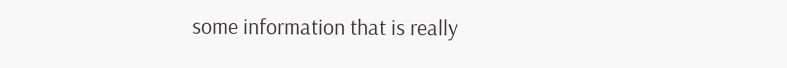some information that is really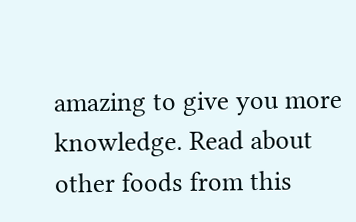amazing to give you more knowledge. Read about other foods from this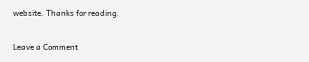website. Thanks for reading.

Leave a Comment